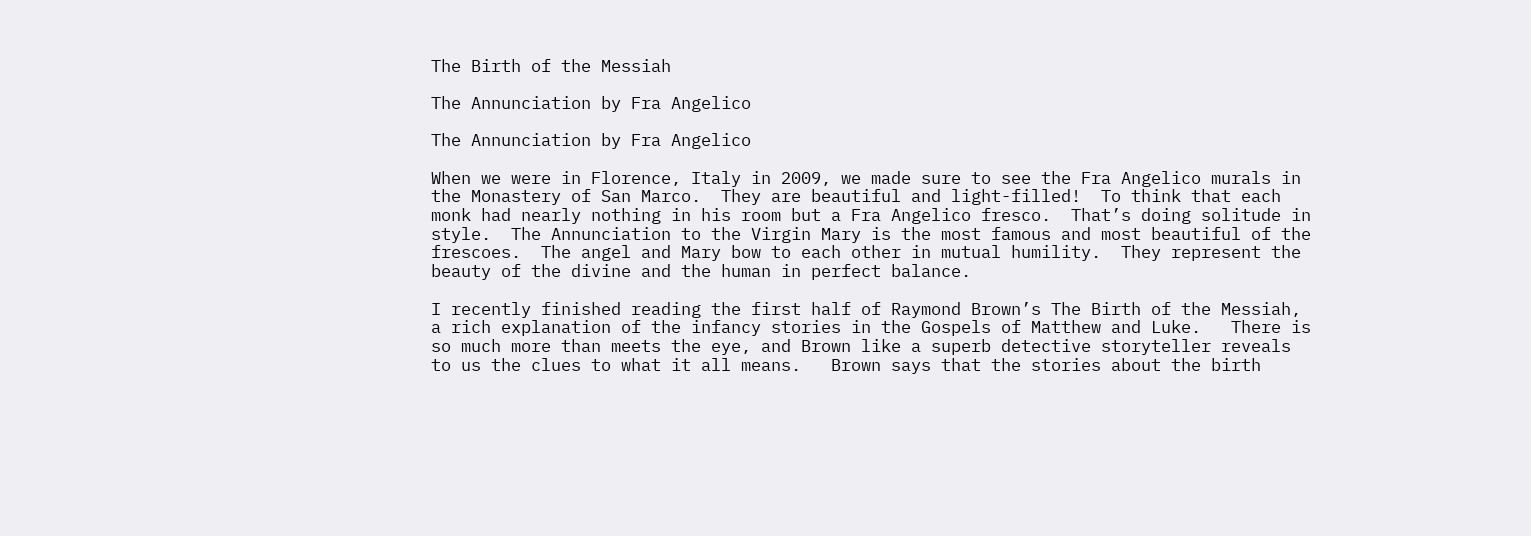The Birth of the Messiah

The Annunciation by Fra Angelico

The Annunciation by Fra Angelico

When we were in Florence, Italy in 2009, we made sure to see the Fra Angelico murals in the Monastery of San Marco.  They are beautiful and light-filled!  To think that each monk had nearly nothing in his room but a Fra Angelico fresco.  That’s doing solitude in style.  The Annunciation to the Virgin Mary is the most famous and most beautiful of the frescoes.  The angel and Mary bow to each other in mutual humility.  They represent the beauty of the divine and the human in perfect balance.

I recently finished reading the first half of Raymond Brown’s The Birth of the Messiah, a rich explanation of the infancy stories in the Gospels of Matthew and Luke.   There is so much more than meets the eye, and Brown like a superb detective storyteller reveals to us the clues to what it all means.   Brown says that the stories about the birth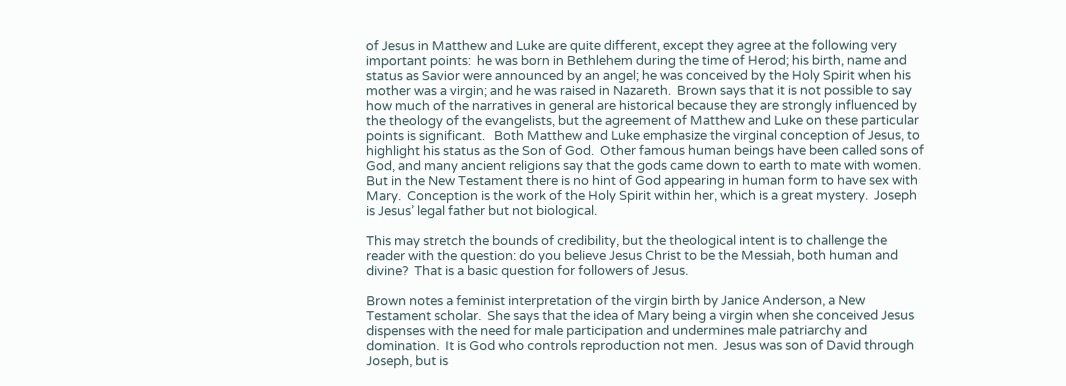of Jesus in Matthew and Luke are quite different, except they agree at the following very important points:  he was born in Bethlehem during the time of Herod; his birth, name and status as Savior were announced by an angel; he was conceived by the Holy Spirit when his mother was a virgin; and he was raised in Nazareth.  Brown says that it is not possible to say how much of the narratives in general are historical because they are strongly influenced by the theology of the evangelists, but the agreement of Matthew and Luke on these particular points is significant.   Both Matthew and Luke emphasize the virginal conception of Jesus, to highlight his status as the Son of God.  Other famous human beings have been called sons of God, and many ancient religions say that the gods came down to earth to mate with women.  But in the New Testament there is no hint of God appearing in human form to have sex with Mary.  Conception is the work of the Holy Spirit within her, which is a great mystery.  Joseph is Jesus’ legal father but not biological.

This may stretch the bounds of credibility, but the theological intent is to challenge the reader with the question: do you believe Jesus Christ to be the Messiah, both human and divine?  That is a basic question for followers of Jesus.

Brown notes a feminist interpretation of the virgin birth by Janice Anderson, a New Testament scholar.  She says that the idea of Mary being a virgin when she conceived Jesus dispenses with the need for male participation and undermines male patriarchy and domination.  It is God who controls reproduction not men.  Jesus was son of David through Joseph, but is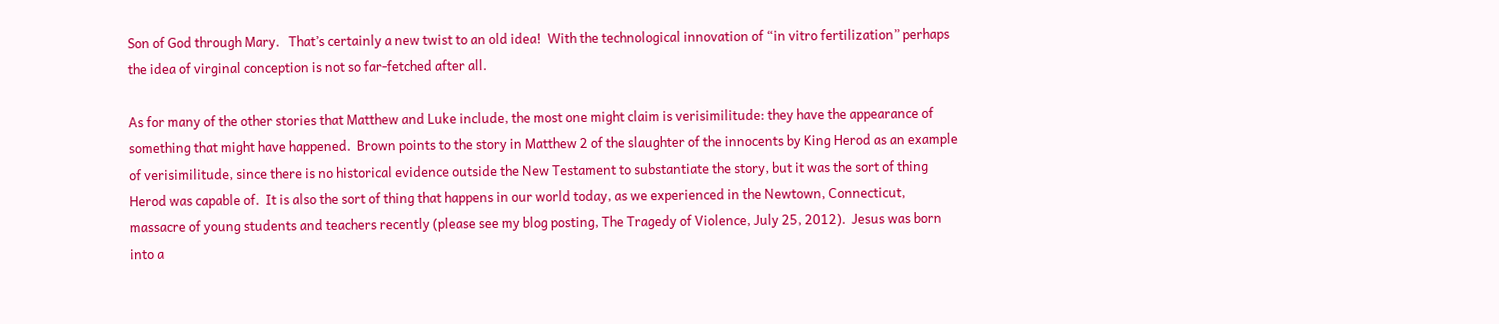Son of God through Mary.   That’s certainly a new twist to an old idea!  With the technological innovation of “in vitro fertilization” perhaps the idea of virginal conception is not so far-fetched after all.

As for many of the other stories that Matthew and Luke include, the most one might claim is verisimilitude: they have the appearance of something that might have happened.  Brown points to the story in Matthew 2 of the slaughter of the innocents by King Herod as an example of verisimilitude, since there is no historical evidence outside the New Testament to substantiate the story, but it was the sort of thing Herod was capable of.  It is also the sort of thing that happens in our world today, as we experienced in the Newtown, Connecticut, massacre of young students and teachers recently (please see my blog posting, The Tragedy of Violence, July 25, 2012).  Jesus was born into a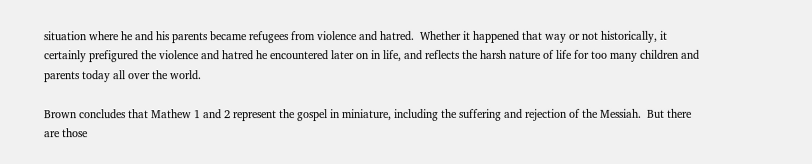situation where he and his parents became refugees from violence and hatred.  Whether it happened that way or not historically, it certainly prefigured the violence and hatred he encountered later on in life, and reflects the harsh nature of life for too many children and parents today all over the world.

Brown concludes that Mathew 1 and 2 represent the gospel in miniature, including the suffering and rejection of the Messiah.  But there are those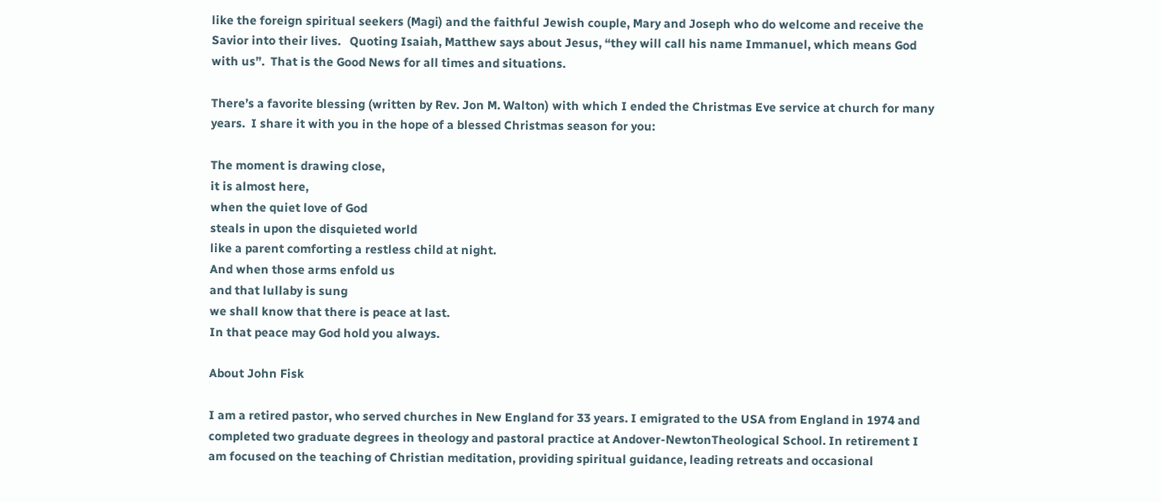like the foreign spiritual seekers (Magi) and the faithful Jewish couple, Mary and Joseph who do welcome and receive the Savior into their lives.   Quoting Isaiah, Matthew says about Jesus, “they will call his name Immanuel, which means God with us”.  That is the Good News for all times and situations.

There’s a favorite blessing (written by Rev. Jon M. Walton) with which I ended the Christmas Eve service at church for many years.  I share it with you in the hope of a blessed Christmas season for you:

The moment is drawing close,
it is almost here,
when the quiet love of God
steals in upon the disquieted world
like a parent comforting a restless child at night.
And when those arms enfold us
and that lullaby is sung
we shall know that there is peace at last.
In that peace may God hold you always.

About John Fisk

I am a retired pastor, who served churches in New England for 33 years. I emigrated to the USA from England in 1974 and completed two graduate degrees in theology and pastoral practice at Andover-NewtonTheological School. In retirement I am focused on the teaching of Christian meditation, providing spiritual guidance, leading retreats and occasional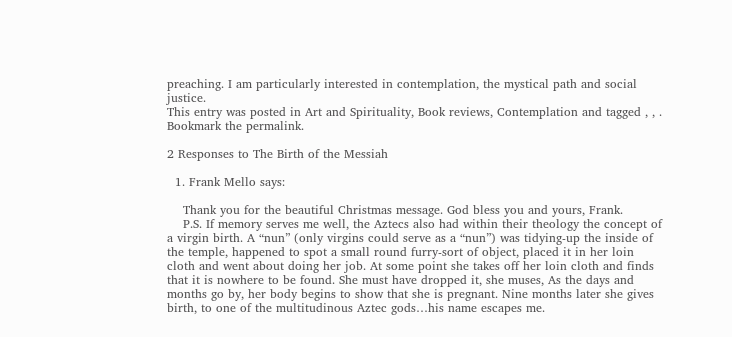preaching. I am particularly interested in contemplation, the mystical path and social justice.
This entry was posted in Art and Spirituality, Book reviews, Contemplation and tagged , , . Bookmark the permalink.

2 Responses to The Birth of the Messiah

  1. Frank Mello says:

    Thank you for the beautiful Christmas message. God bless you and yours, Frank.
    P.S. If memory serves me well, the Aztecs also had within their theology the concept of a virgin birth. A “nun” (only virgins could serve as a “nun”) was tidying-up the inside of the temple, happened to spot a small round furry-sort of object, placed it in her loin cloth and went about doing her job. At some point she takes off her loin cloth and finds that it is nowhere to be found. She must have dropped it, she muses, As the days and months go by, her body begins to show that she is pregnant. Nine months later she gives birth, to one of the multitudinous Aztec gods…his name escapes me.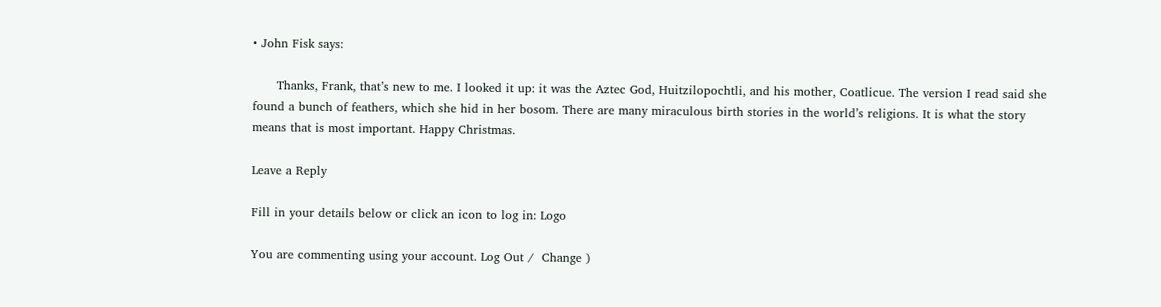• John Fisk says:

      Thanks, Frank, that’s new to me. I looked it up: it was the Aztec God, Huitzilopochtli, and his mother, Coatlicue. The version I read said she found a bunch of feathers, which she hid in her bosom. There are many miraculous birth stories in the world’s religions. It is what the story means that is most important. Happy Christmas.

Leave a Reply

Fill in your details below or click an icon to log in: Logo

You are commenting using your account. Log Out /  Change )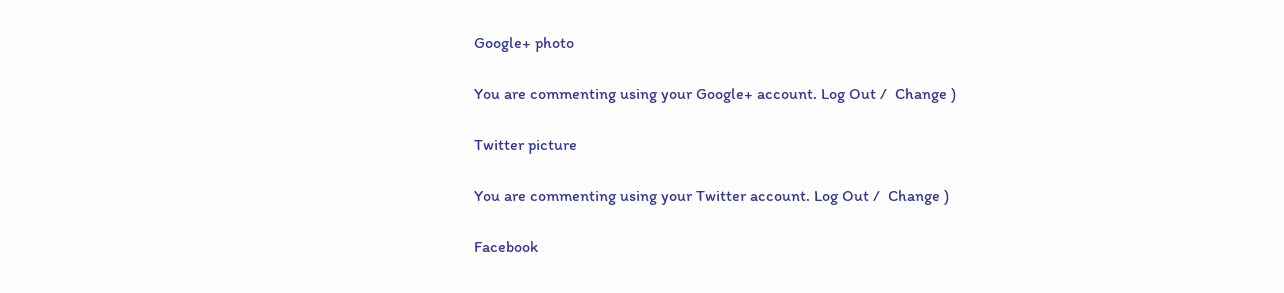Google+ photo

You are commenting using your Google+ account. Log Out /  Change )

Twitter picture

You are commenting using your Twitter account. Log Out /  Change )

Facebook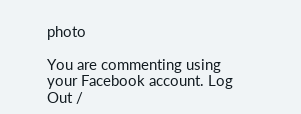photo

You are commenting using your Facebook account. Log Out /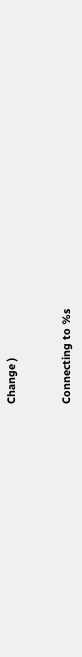Change )


Connecting to %s